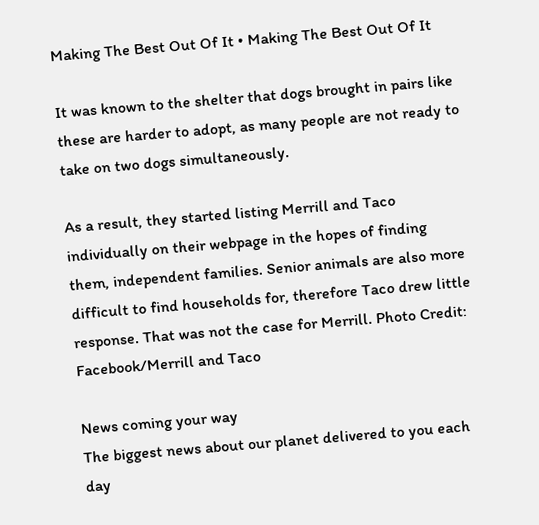Making The Best Out Of It • Making The Best Out Of It

It was known to the shelter that dogs brought in pairs like these are harder to adopt, as many people are not ready to take on two dogs simultaneously.

As a result, they started listing Merrill and Taco individually on their webpage in the hopes of finding them, independent families. Senior animals are also more difficult to find households for, therefore Taco drew little response. That was not the case for Merrill. Photo Credit: Facebook/Merrill and Taco

News coming your way
The biggest news about our planet delivered to you each day